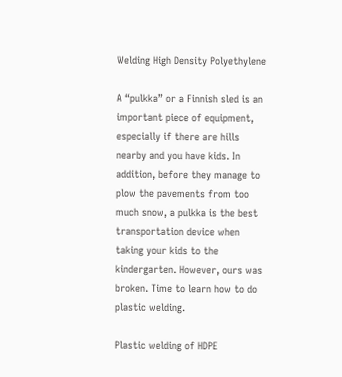Welding High Density Polyethylene

A “pulkka” or a Finnish sled is an important piece of equipment, especially if there are hills nearby and you have kids. In addition, before they manage to plow the pavements from too much snow, a pulkka is the best transportation device when taking your kids to the kindergarten. However, ours was broken. Time to learn how to do plastic welding.

Plastic welding of HDPE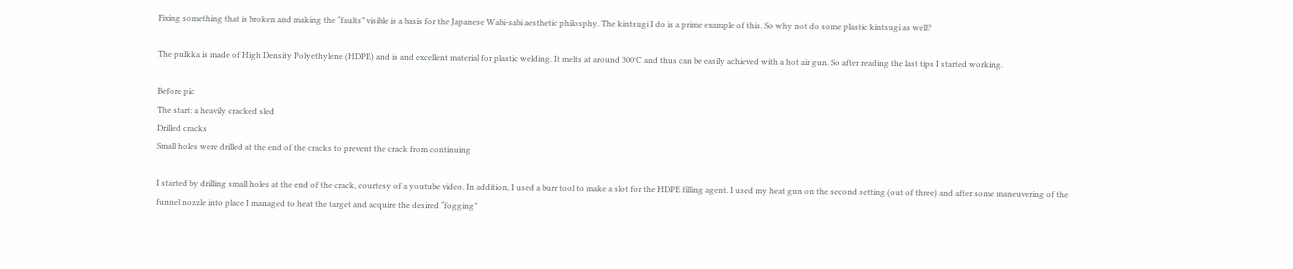Fixing something that is broken and making the “faults” visible is a basis for the Japanese Wabi-sabi aesthetic philosphy. The kintsugi I do is a prime example of this. So why not do some plastic kintsugi as well?

The pulkka is made of High Density Polyethylene (HDPE) and is and excellent material for plastic welding. It melts at around 300°C and thus can be easily achieved with a hot air gun. So after reading the last tips I started working.

Before pic
The start: a heavily cracked sled
Drilled cracks
Small holes were drilled at the end of the cracks to prevent the crack from continuing

I started by drilling small holes at the end of the crack, courtesy of a youtube video. In addition, I used a burr tool to make a slot for the HDPE filling agent. I used my heat gun on the second setting (out of three) and after some maneuvering of the funnel nozzle into place I managed to heat the target and acquire the desired “fogging”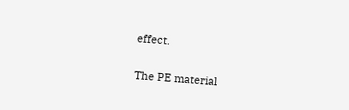effect.

The PE material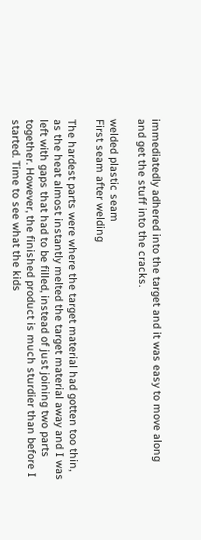immediatedly adhered into the target and it was easy to move along and get the stuff into the cracks.

welded plastic seam
First seam after welding

The hardest parts were where the target material had gotten too thin, as the heat almost instantly melted the target material away and I was left with gaps that had to be filled, instead of just joining two parts together. However, the finished product is much sturdier than before I started. Time to see what the kids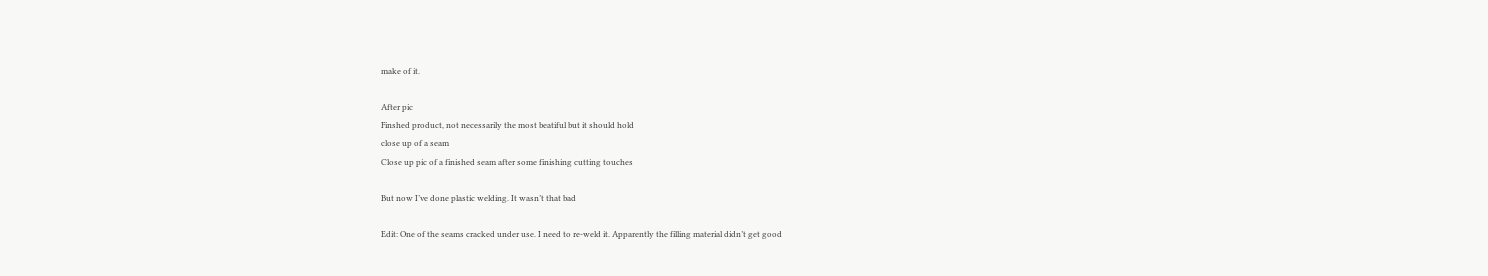make of it.

After pic
Finshed product, not necessarily the most beatiful but it should hold
close up of a seam
Close up pic of a finished seam after some finishing cutting touches

But now I’ve done plastic welding. It wasn’t that bad

Edit: One of the seams cracked under use. I need to re-weld it. Apparently the filling material didn’t get good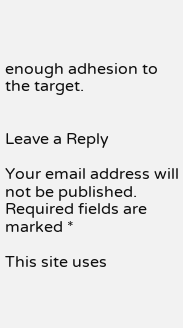enough adhesion to the target.


Leave a Reply

Your email address will not be published. Required fields are marked *

This site uses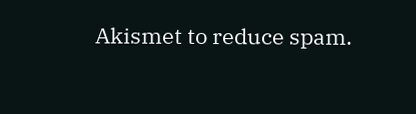Akismet to reduce spam.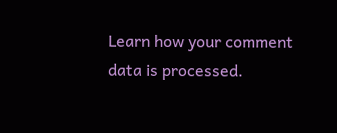Learn how your comment data is processed.